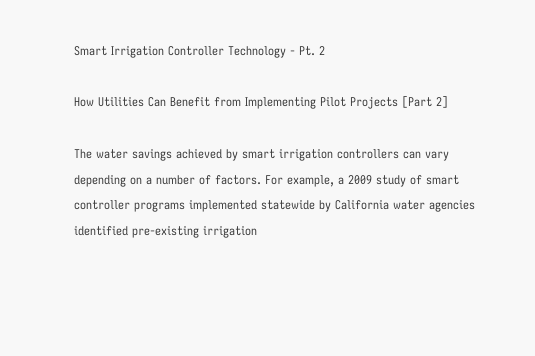Smart Irrigation Controller Technology - Pt. 2

How Utilities Can Benefit from Implementing Pilot Projects [Part 2]

The water savings achieved by smart irrigation controllers can vary depending on a number of factors. For example, a 2009 study of smart controller programs implemented statewide by California water agencies identified pre-existing irrigation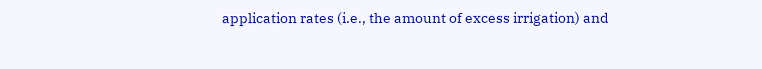application rates (i.e., the amount of excess irrigation) and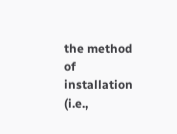the method of installation (i.e.,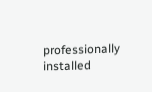professionally installed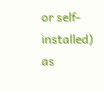or self-installed) as